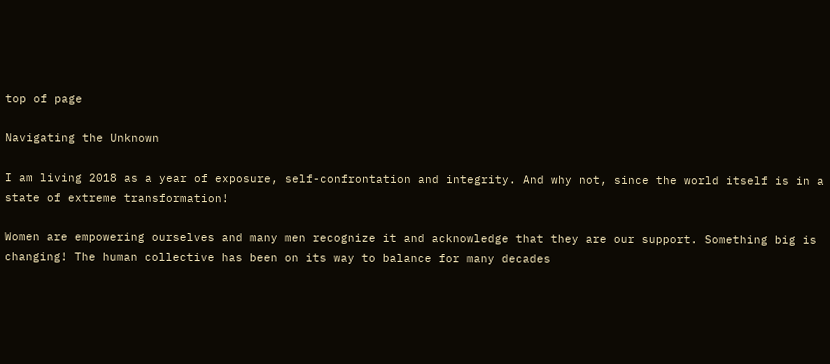top of page

Navigating the Unknown

I am living 2018 as a year of exposure, self-confrontation and integrity. And why not, since the world itself is in a state of extreme transformation!

Women are empowering ourselves and many men recognize it and acknowledge that they are our support. Something big is changing! The human collective has been on its way to balance for many decades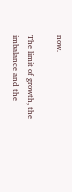now.

The limit of growth, the imbalance and the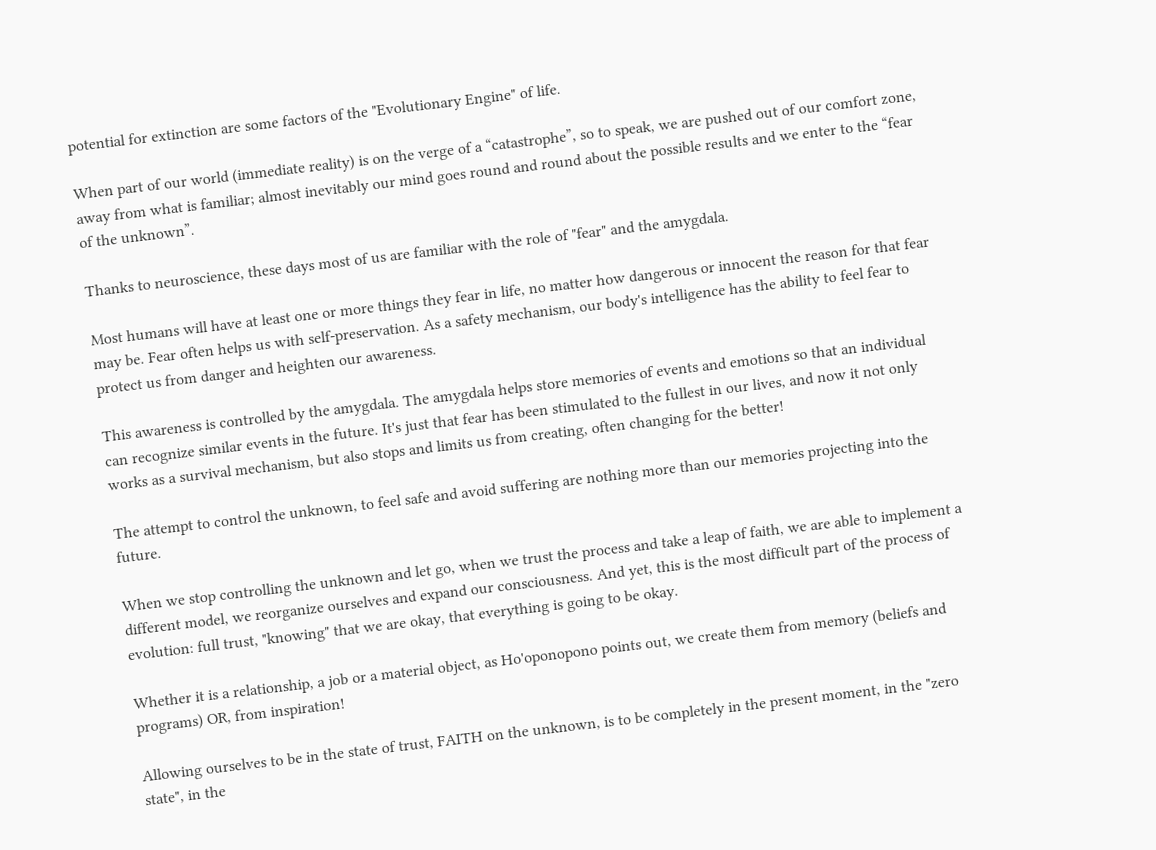potential for extinction are some factors of the "Evolutionary Engine" of life.

When part of our world (immediate reality) is on the verge of a “catastrophe”, so to speak, we are pushed out of our comfort zone, away from what is familiar; almost inevitably our mind goes round and round about the possible results and we enter to the “fear of the unknown”.

Thanks to neuroscience, these days most of us are familiar with the role of "fear" and the amygdala.

Most humans will have at least one or more things they fear in life, no matter how dangerous or innocent the reason for that fear may be. Fear often helps us with self-preservation. As a safety mechanism, our body's intelligence has the ability to feel fear to protect us from danger and heighten our awareness.

This awareness is controlled by the amygdala. The amygdala helps store memories of events and emotions so that an individual can recognize similar events in the future. It's just that fear has been stimulated to the fullest in our lives, and now it not only works as a survival mechanism, but also stops and limits us from creating, often changing for the better!

The attempt to control the unknown, to feel safe and avoid suffering are nothing more than our memories projecting into the future.

When we stop controlling the unknown and let go, when we trust the process and take a leap of faith, we are able to implement a different model, we reorganize ourselves and expand our consciousness. And yet, this is the most difficult part of the process of evolution: full trust, "knowing" that we are okay, that everything is going to be okay.

Whether it is a relationship, a job or a material object, as Ho'oponopono points out, we create them from memory (beliefs and programs) OR, from inspiration!

Allowing ourselves to be in the state of trust, FAITH on the unknown, is to be completely in the present moment, in the "zero state", in the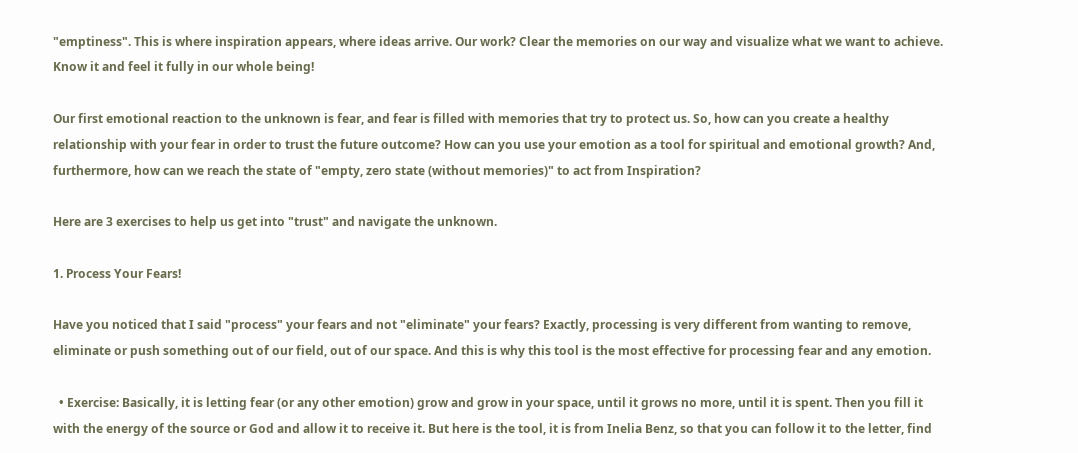"emptiness". This is where inspiration appears, where ideas arrive. Our work? Clear the memories on our way and visualize what we want to achieve. Know it and feel it fully in our whole being!

Our first emotional reaction to the unknown is fear, and fear is filled with memories that try to protect us. So, how can you create a healthy relationship with your fear in order to trust the future outcome? How can you use your emotion as a tool for spiritual and emotional growth? And, furthermore, how can we reach the state of "empty, zero state (without memories)" to act from Inspiration?

Here are 3 exercises to help us get into "trust" and navigate the unknown.

1. Process Your Fears!

Have you noticed that I said "process" your fears and not "eliminate" your fears? Exactly, processing is very different from wanting to remove, eliminate or push something out of our field, out of our space. And this is why this tool is the most effective for processing fear and any emotion.

  • Exercise: Basically, it is letting fear (or any other emotion) grow and grow in your space, until it grows no more, until it is spent. Then you fill it with the energy of the source or God and allow it to receive it. But here is the tool, it is from Inelia Benz, so that you can follow it to the letter, find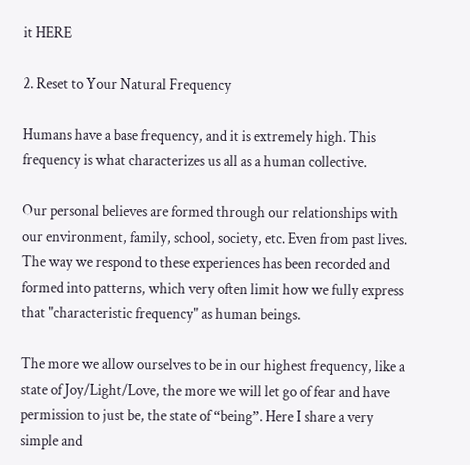it HERE

2. Reset to Your Natural Frequency

Humans have a base frequency, and it is extremely high. This frequency is what characterizes us all as a human collective.

Our personal believes are formed through our relationships with our environment, family, school, society, etc. Even from past lives. The way we respond to these experiences has been recorded and formed into patterns, which very often limit how we fully express that "characteristic frequency" as human beings.

The more we allow ourselves to be in our highest frequency, like a state of Joy/Light/Love, the more we will let go of fear and have permission to just be, the state of “being”. Here I share a very simple and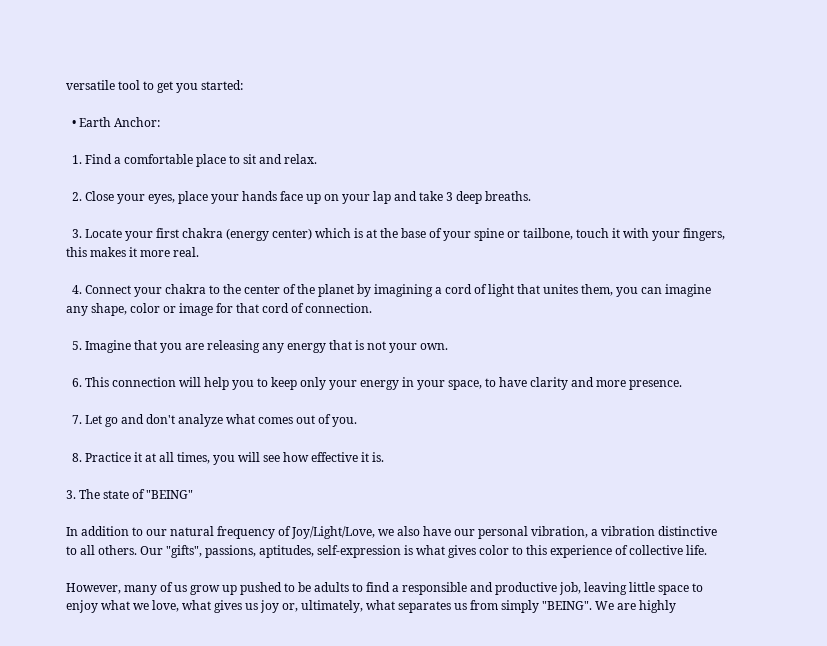versatile tool to get you started:

  • Earth Anchor:

  1. Find a comfortable place to sit and relax.

  2. Close your eyes, place your hands face up on your lap and take 3 deep breaths.

  3. Locate your first chakra (energy center) which is at the base of your spine or tailbone, touch it with your fingers, this makes it more real.

  4. Connect your chakra to the center of the planet by imagining a cord of light that unites them, you can imagine any shape, color or image for that cord of connection.

  5. Imagine that you are releasing any energy that is not your own.

  6. This connection will help you to keep only your energy in your space, to have clarity and more presence.

  7. Let go and don't analyze what comes out of you.

  8. Practice it at all times, you will see how effective it is.

3. The state of "BEING"

In addition to our natural frequency of Joy/Light/Love, we also have our personal vibration, a vibration distinctive to all others. Our "gifts", passions, aptitudes, self-expression is what gives color to this experience of collective life.

However, many of us grow up pushed to be adults to find a responsible and productive job, leaving little space to enjoy what we love, what gives us joy or, ultimately, what separates us from simply "BEING". We are highly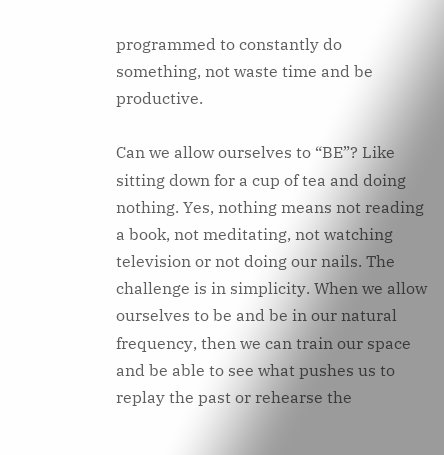programmed to constantly do something, not waste time and be productive.

Can we allow ourselves to “BE”? Like sitting down for a cup of tea and doing nothing. Yes, nothing means not reading a book, not meditating, not watching television or not doing our nails. The challenge is in simplicity. When we allow ourselves to be and be in our natural frequency, then we can train our space and be able to see what pushes us to replay the past or rehearse the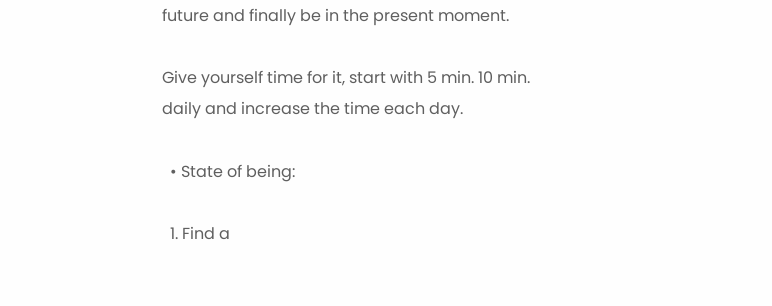future and finally be in the present moment.

Give yourself time for it, start with 5 min. 10 min. daily and increase the time each day.

  • State of being:

  1. Find a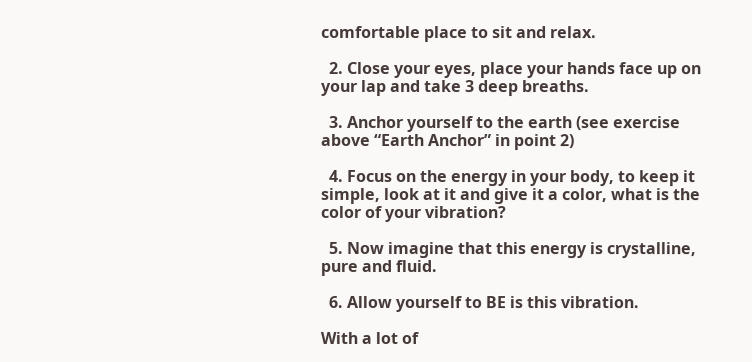comfortable place to sit and relax.

  2. Close your eyes, place your hands face up on your lap and take 3 deep breaths.

  3. Anchor yourself to the earth (see exercise above “Earth Anchor” in point 2)

  4. Focus on the energy in your body, to keep it simple, look at it and give it a color, what is the color of your vibration?

  5. Now imagine that this energy is crystalline, pure and fluid.

  6. Allow yourself to BE is this vibration.

With a lot of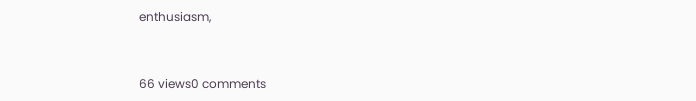enthusiasm,


66 views0 comments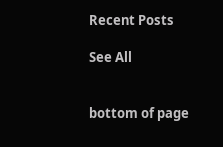Recent Posts

See All


bottom of page